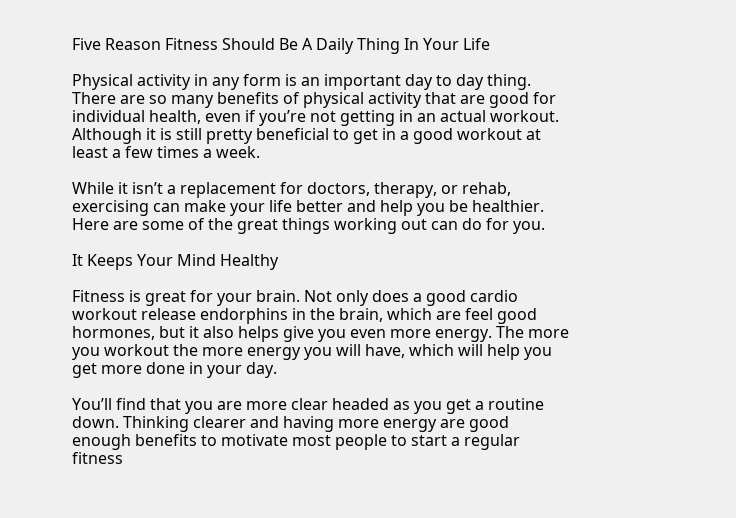Five Reason Fitness Should Be A Daily Thing In Your Life

Physical activity in any form is an important day to day thing. There are so many benefits of physical activity that are good for individual health, even if you’re not getting in an actual workout. Although it is still pretty beneficial to get in a good workout at least a few times a week.

While it isn’t a replacement for doctors, therapy, or rehab, exercising can make your life better and help you be healthier. Here are some of the great things working out can do for you.

It Keeps Your Mind Healthy

Fitness is great for your brain. Not only does a good cardio workout release endorphins in the brain, which are feel good hormones, but it also helps give you even more energy. The more you workout the more energy you will have, which will help you get more done in your day.

You’ll find that you are more clear headed as you get a routine down. Thinking clearer and having more energy are good enough benefits to motivate most people to start a regular fitness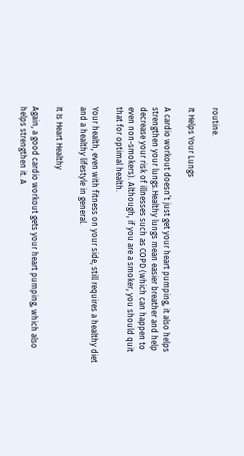routine.

It Helps Your Lungs

A cardio workout doesn’t just get your heart pumping, it also helps strengthen your lungs.Healthy lungs mean easier breather and help decrease your risk of illnesses such as COPD (which can happen to even non-smokers). Although, if you are a smoker, you should quit that for optimal health.

Your health, even with fitness on your side, still requires a healthy diet and a healthy lifestyle in general.

It Is Heart Healthy

Again, a good cardio workout gets your heart pumping, which also helps strengthen it. A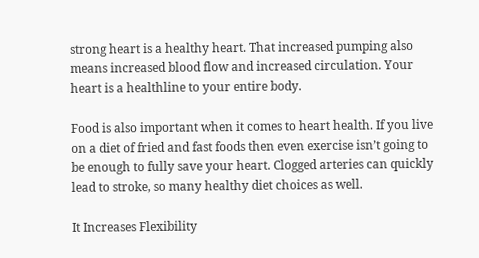strong heart is a healthy heart. That increased pumping also means increased blood flow and increased circulation. Your heart is a healthline to your entire body.

Food is also important when it comes to heart health. If you live on a diet of fried and fast foods then even exercise isn’t going to be enough to fully save your heart. Clogged arteries can quickly lead to stroke, so many healthy diet choices as well.

It Increases Flexibility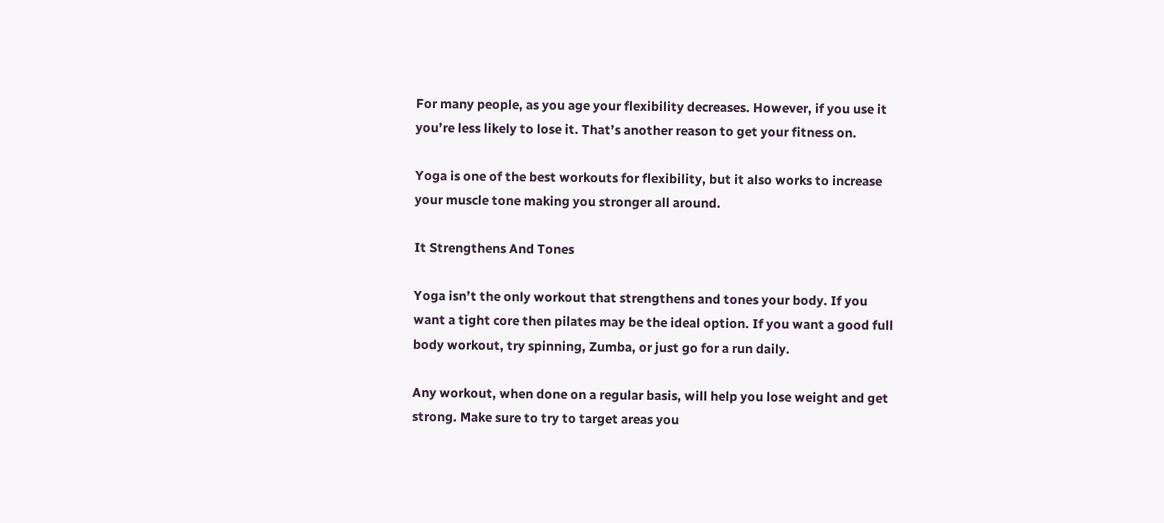For many people, as you age your flexibility decreases. However, if you use it you’re less likely to lose it. That’s another reason to get your fitness on.

Yoga is one of the best workouts for flexibility, but it also works to increase your muscle tone making you stronger all around.

It Strengthens And Tones

Yoga isn’t the only workout that strengthens and tones your body. If you want a tight core then pilates may be the ideal option. If you want a good full body workout, try spinning, Zumba, or just go for a run daily.

Any workout, when done on a regular basis, will help you lose weight and get strong. Make sure to try to target areas you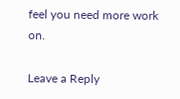feel you need more work on.

Leave a Reply